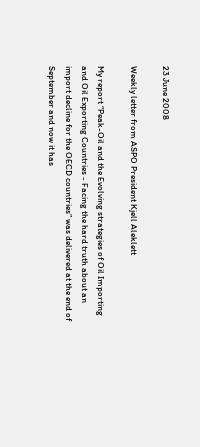23 June 2008

Weekly letter from ASPO President Kjell Aleklett

My report “Peak-Oil and the Evolving strategies of Oil Importing and Oil Exporting Countries - Facing the hard truth about an import decline for the OECD countries” was delivered at the end of September and now it has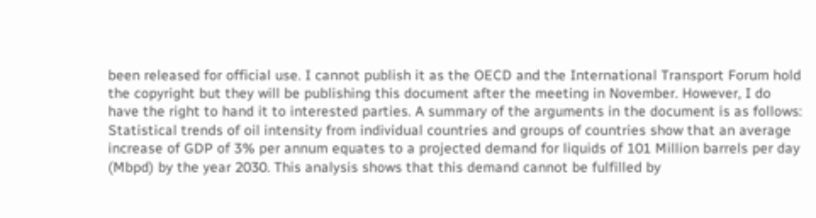been released for official use. I cannot publish it as the OECD and the International Transport Forum hold the copyright but they will be publishing this document after the meeting in November. However, I do have the right to hand it to interested parties. A summary of the arguments in the document is as follows:
Statistical trends of oil intensity from individual countries and groups of countries show that an average increase of GDP of 3% per annum equates to a projected demand for liquids of 101 Million barrels per day (Mbpd) by the year 2030. This analysis shows that this demand cannot be fulfilled by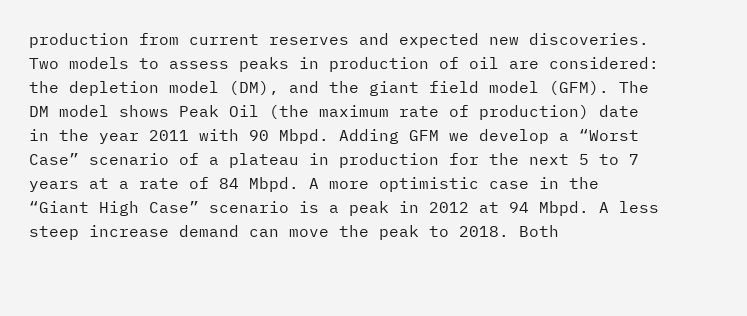production from current reserves and expected new discoveries.
Two models to assess peaks in production of oil are considered: the depletion model (DM), and the giant field model (GFM). The DM model shows Peak Oil (the maximum rate of production) date in the year 2011 with 90 Mbpd. Adding GFM we develop a “Worst Case” scenario of a plateau in production for the next 5 to 7 years at a rate of 84 Mbpd. A more optimistic case in the “Giant High Case” scenario is a peak in 2012 at 94 Mbpd. A less steep increase demand can move the peak to 2018. Both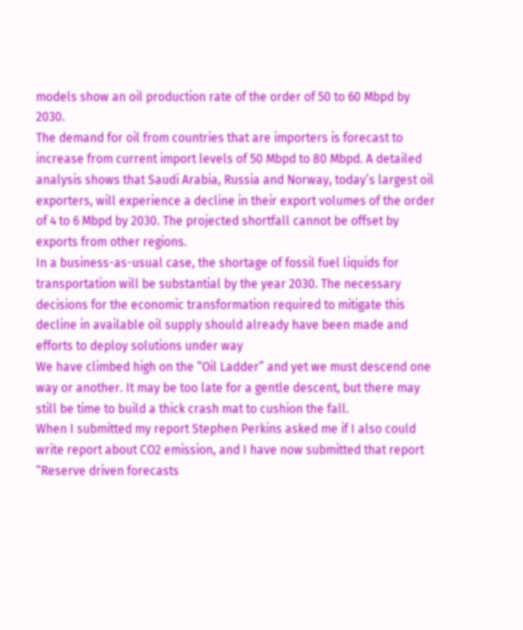models show an oil production rate of the order of 50 to 60 Mbpd by 2030.
The demand for oil from countries that are importers is forecast to increase from current import levels of 50 Mbpd to 80 Mbpd. A detailed analysis shows that Saudi Arabia, Russia and Norway, today’s largest oil exporters, will experience a decline in their export volumes of the order of 4 to 6 Mbpd by 2030. The projected shortfall cannot be offset by exports from other regions.
In a business-as-usual case, the shortage of fossil fuel liquids for transportation will be substantial by the year 2030. The necessary decisions for the economic transformation required to mitigate this decline in available oil supply should already have been made and efforts to deploy solutions under way
We have climbed high on the “Oil Ladder” and yet we must descend one way or another. It may be too late for a gentle descent, but there may still be time to build a thick crash mat to cushion the fall.
When I submitted my report Stephen Perkins asked me if I also could write report about CO2 emission, and I have now submitted that report “Reserve driven forecasts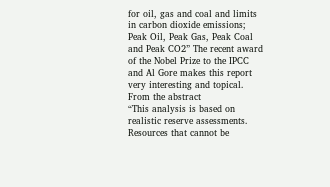for oil, gas and coal and limits in carbon dioxide emissions; Peak Oil, Peak Gas, Peak Coal and Peak CO2” The recent award of the Nobel Prize to the IPCC and Al Gore makes this report very interesting and topical. From the abstract
“This analysis is based on realistic reserve assessments. Resources that cannot be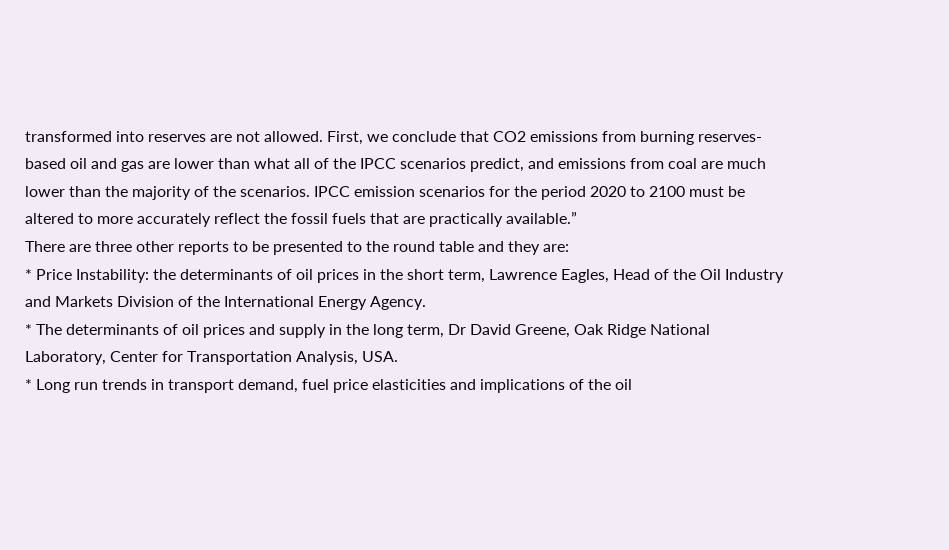transformed into reserves are not allowed. First, we conclude that CO2 emissions from burning reserves-based oil and gas are lower than what all of the IPCC scenarios predict, and emissions from coal are much lower than the majority of the scenarios. IPCC emission scenarios for the period 2020 to 2100 must be altered to more accurately reflect the fossil fuels that are practically available.”
There are three other reports to be presented to the round table and they are:
* Price Instability: the determinants of oil prices in the short term, Lawrence Eagles, Head of the Oil Industry and Markets Division of the International Energy Agency.
* The determinants of oil prices and supply in the long term, Dr David Greene, Oak Ridge National Laboratory, Center for Transportation Analysis, USA.
* Long run trends in transport demand, fuel price elasticities and implications of the oil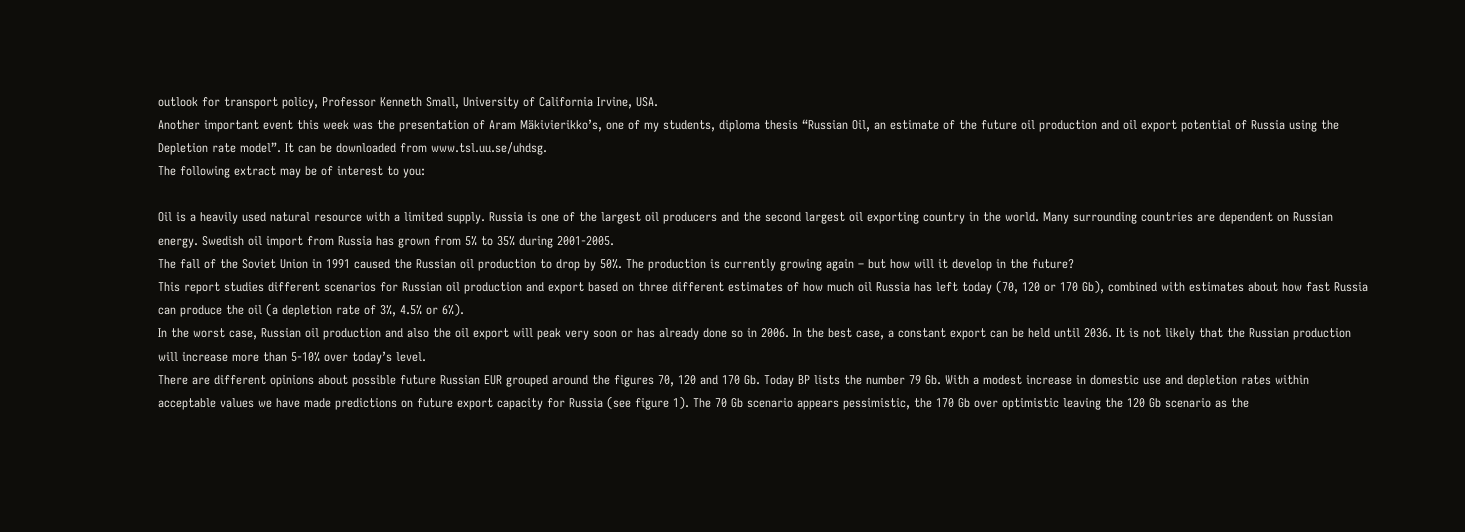outlook for transport policy, Professor Kenneth Small, University of California Irvine, USA.
Another important event this week was the presentation of Aram Mäkivierikko’s, one of my students, diploma thesis “Russian Oil, an estimate of the future oil production and oil export potential of Russia using the Depletion rate model”. It can be downloaded from www.tsl.uu.se/uhdsg.
The following extract may be of interest to you:

Oil is a heavily used natural resource with a limited supply. Russia is one of the largest oil producers and the second largest oil exporting country in the world. Many surrounding countries are dependent on Russian energy. Swedish oil import from Russia has grown from 5% to 35% during 2001-2005.
The fall of the Soviet Union in 1991 caused the Russian oil production to drop by 50%. The production is currently growing again – but how will it develop in the future?
This report studies different scenarios for Russian oil production and export based on three different estimates of how much oil Russia has left today (70, 120 or 170 Gb), combined with estimates about how fast Russia can produce the oil (a depletion rate of 3%, 4.5% or 6%).
In the worst case, Russian oil production and also the oil export will peak very soon or has already done so in 2006. In the best case, a constant export can be held until 2036. It is not likely that the Russian production will increase more than 5-10% over today’s level.
There are different opinions about possible future Russian EUR grouped around the figures 70, 120 and 170 Gb. Today BP lists the number 79 Gb. With a modest increase in domestic use and depletion rates within acceptable values we have made predictions on future export capacity for Russia (see figure 1). The 70 Gb scenario appears pessimistic, the 170 Gb over optimistic leaving the 120 Gb scenario as the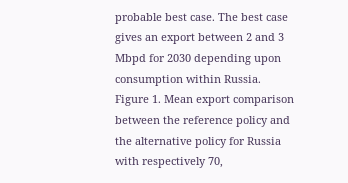probable best case. The best case gives an export between 2 and 3 Mbpd for 2030 depending upon consumption within Russia.
Figure 1. Mean export comparison between the reference policy and the alternative policy for Russia with respectively 70,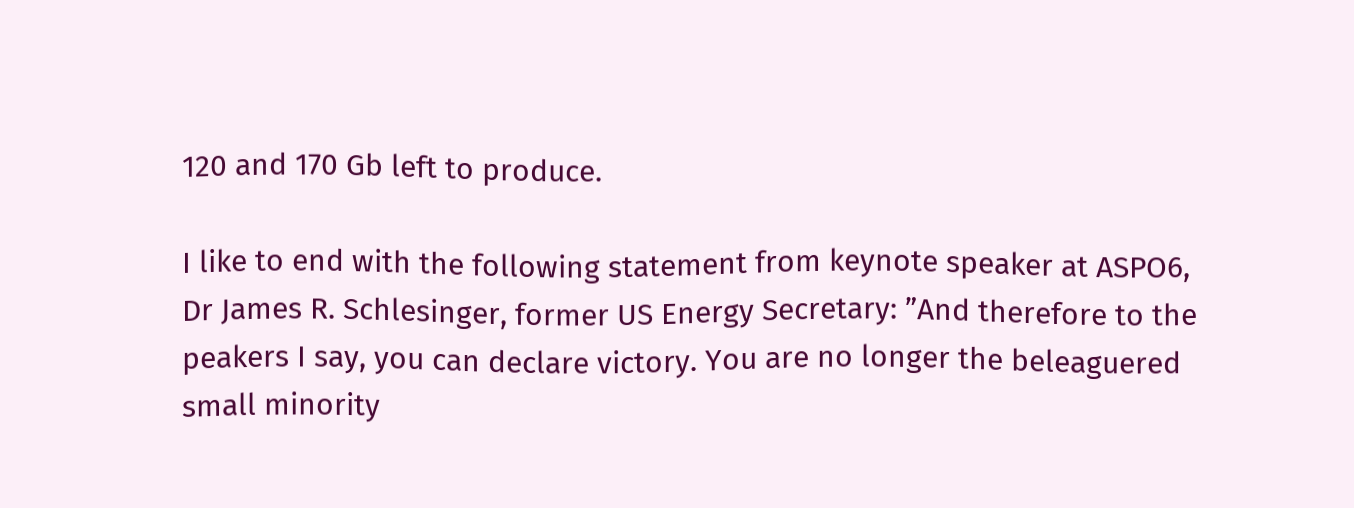120 and 170 Gb left to produce.

I like to end with the following statement from keynote speaker at ASPO6, Dr James R. Schlesinger, former US Energy Secretary: ”And therefore to the peakers I say, you can declare victory. You are no longer the beleaguered small minority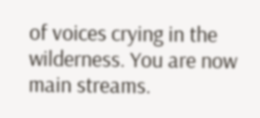of voices crying in the wilderness. You are now main streams.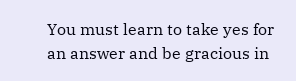You must learn to take yes for an answer and be gracious in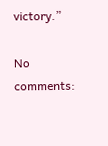victory.”

No comments: